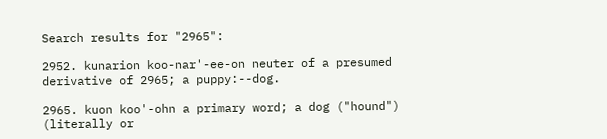Search results for "2965":

2952. kunarion koo-nar'-ee-on neuter of a presumed derivative of 2965; a puppy:--dog.

2965. kuon koo'-ohn a primary word; a dog ("hound") (literally or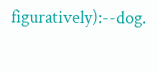figuratively):--dog.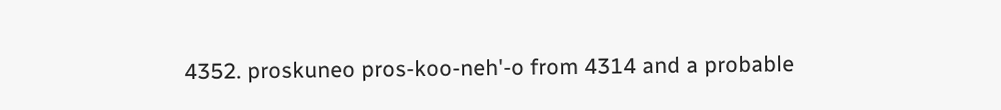4352. proskuneo pros-koo-neh'-o from 4314 and a probable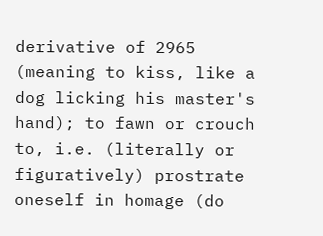derivative of 2965 (meaning to kiss, like a dog licking his master's hand); to fawn or crouch to, i.e. (literally or figuratively) prostrate oneself in homage (do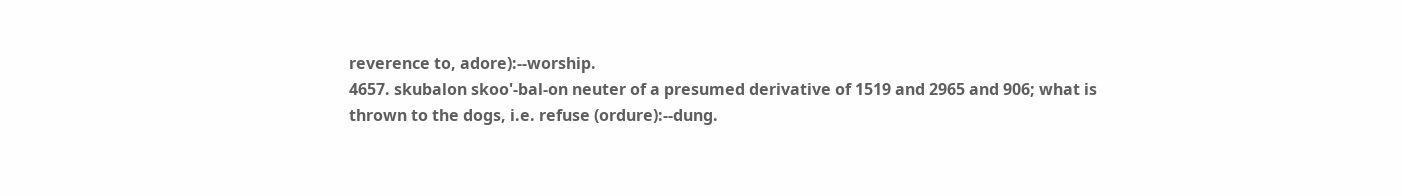reverence to, adore):--worship.
4657. skubalon skoo'-bal-on neuter of a presumed derivative of 1519 and 2965 and 906; what is thrown to the dogs, i.e. refuse (ordure):--dung.